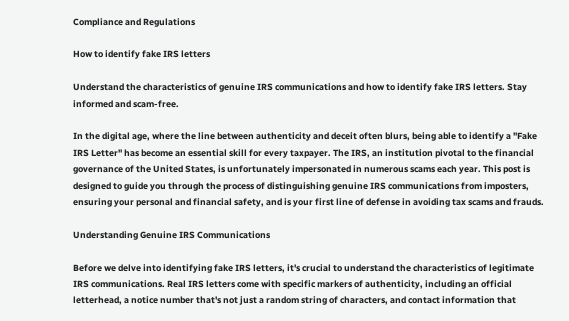Compliance and Regulations

How to identify fake IRS letters

Understand the characteristics of genuine IRS communications and how to identify fake IRS letters. Stay informed and scam-free.

In the digital age, where the line between authenticity and deceit often blurs, being able to identify a "Fake IRS Letter" has become an essential skill for every taxpayer. The IRS, an institution pivotal to the financial governance of the United States, is unfortunately impersonated in numerous scams each year. This post is designed to guide you through the process of distinguishing genuine IRS communications from imposters, ensuring your personal and financial safety, and is your first line of defense in avoiding tax scams and frauds.

Understanding Genuine IRS Communications

Before we delve into identifying fake IRS letters, it's crucial to understand the characteristics of legitimate IRS communications. Real IRS letters come with specific markers of authenticity, including an official letterhead, a notice number that's not just a random string of characters, and contact information that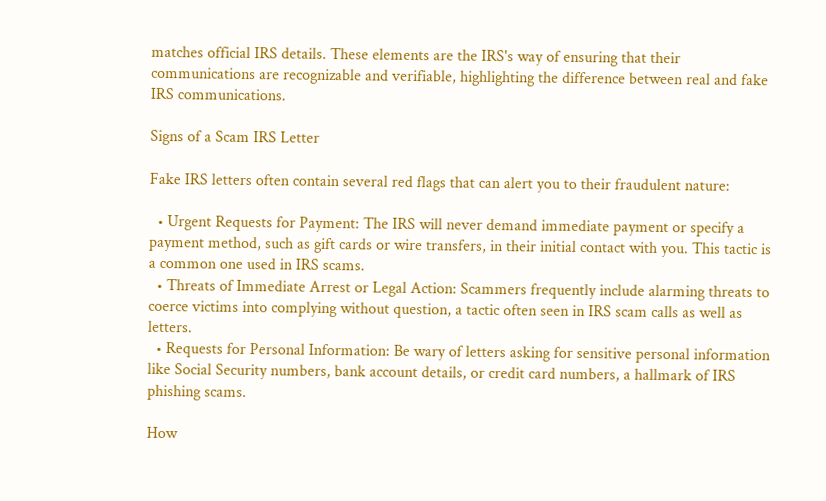matches official IRS details. These elements are the IRS's way of ensuring that their communications are recognizable and verifiable, highlighting the difference between real and fake IRS communications.

Signs of a Scam IRS Letter

Fake IRS letters often contain several red flags that can alert you to their fraudulent nature:

  • Urgent Requests for Payment: The IRS will never demand immediate payment or specify a payment method, such as gift cards or wire transfers, in their initial contact with you. This tactic is a common one used in IRS scams.
  • Threats of Immediate Arrest or Legal Action: Scammers frequently include alarming threats to coerce victims into complying without question, a tactic often seen in IRS scam calls as well as letters.
  • Requests for Personal Information: Be wary of letters asking for sensitive personal information like Social Security numbers, bank account details, or credit card numbers, a hallmark of IRS phishing scams.

How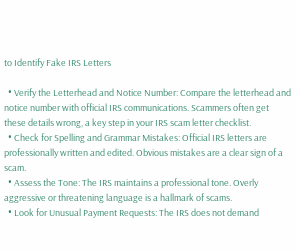to Identify Fake IRS Letters

  • Verify the Letterhead and Notice Number: Compare the letterhead and notice number with official IRS communications. Scammers often get these details wrong, a key step in your IRS scam letter checklist.
  • Check for Spelling and Grammar Mistakes: Official IRS letters are professionally written and edited. Obvious mistakes are a clear sign of a scam.
  • Assess the Tone: The IRS maintains a professional tone. Overly aggressive or threatening language is a hallmark of scams.
  • Look for Unusual Payment Requests: The IRS does not demand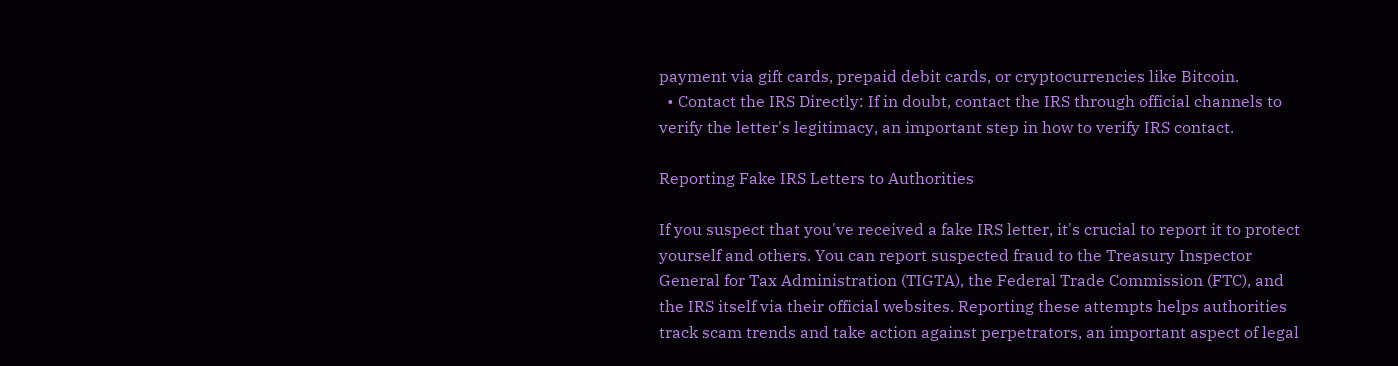payment via gift cards, prepaid debit cards, or cryptocurrencies like Bitcoin.
  • Contact the IRS Directly: If in doubt, contact the IRS through official channels to verify the letter's legitimacy, an important step in how to verify IRS contact.

Reporting Fake IRS Letters to Authorities

If you suspect that you've received a fake IRS letter, it's crucial to report it to protect yourself and others. You can report suspected fraud to the Treasury Inspector General for Tax Administration (TIGTA), the Federal Trade Commission (FTC), and the IRS itself via their official websites. Reporting these attempts helps authorities track scam trends and take action against perpetrators, an important aspect of legal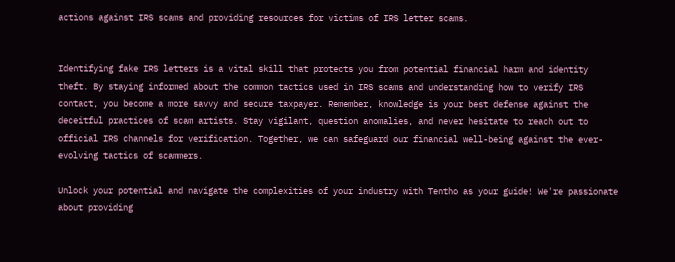actions against IRS scams and providing resources for victims of IRS letter scams.


Identifying fake IRS letters is a vital skill that protects you from potential financial harm and identity theft. By staying informed about the common tactics used in IRS scams and understanding how to verify IRS contact, you become a more savvy and secure taxpayer. Remember, knowledge is your best defense against the deceitful practices of scam artists. Stay vigilant, question anomalies, and never hesitate to reach out to official IRS channels for verification. Together, we can safeguard our financial well-being against the ever-evolving tactics of scammers.

Unlock your potential and navigate the complexities of your industry with Tentho as your guide! We're passionate about providing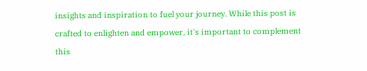insights and inspiration to fuel your journey. While this post is crafted to enlighten and empower, it's important to complement this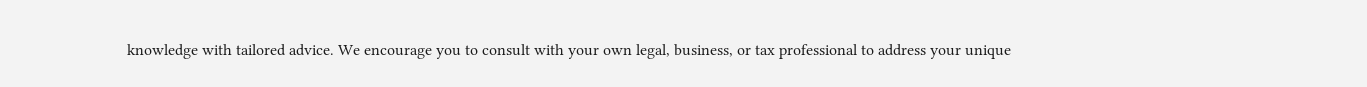knowledge with tailored advice. We encourage you to consult with your own legal, business, or tax professional to address your unique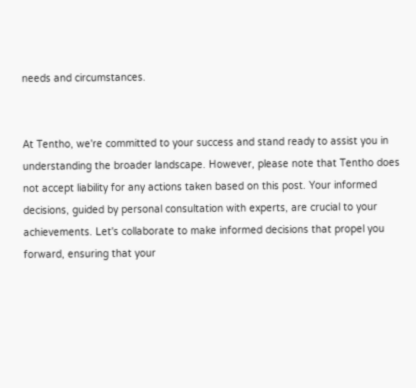needs and circumstances.


At Tentho, we're committed to your success and stand ready to assist you in understanding the broader landscape. However, please note that Tentho does not accept liability for any actions taken based on this post. Your informed decisions, guided by personal consultation with experts, are crucial to your achievements. Let's collaborate to make informed decisions that propel you forward, ensuring that your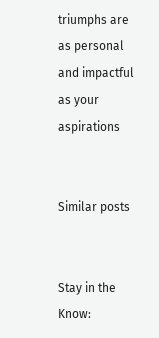triumphs are as personal and impactful as your aspirations


Similar posts


Stay in the Know: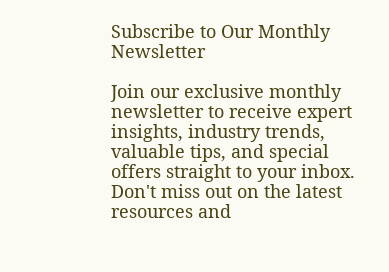Subscribe to Our Monthly Newsletter

Join our exclusive monthly newsletter to receive expert insights, industry trends, valuable tips, and special offers straight to your inbox. Don't miss out on the latest resources and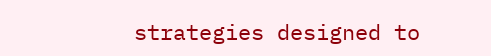strategies designed to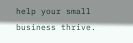help your small business thrive.